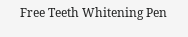Free Teeth Whitening Pen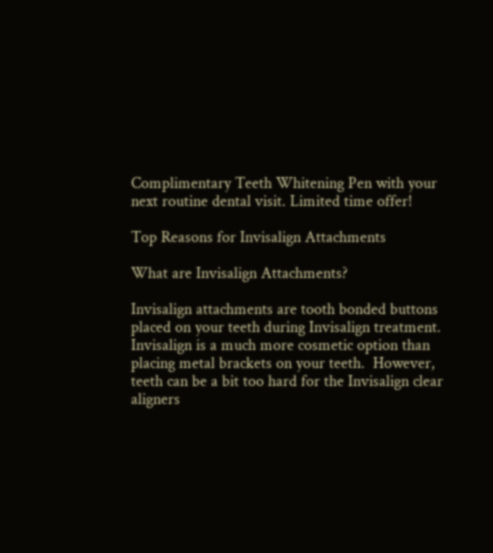Complimentary Teeth Whitening Pen with your next routine dental visit. Limited time offer!

Top Reasons for Invisalign Attachments

What are Invisalign Attachments?

Invisalign attachments are tooth bonded buttons placed on your teeth during Invisalign treatment.  Invisalign is a much more cosmetic option than placing metal brackets on your teeth.  However, teeth can be a bit too hard for the Invisalign clear aligners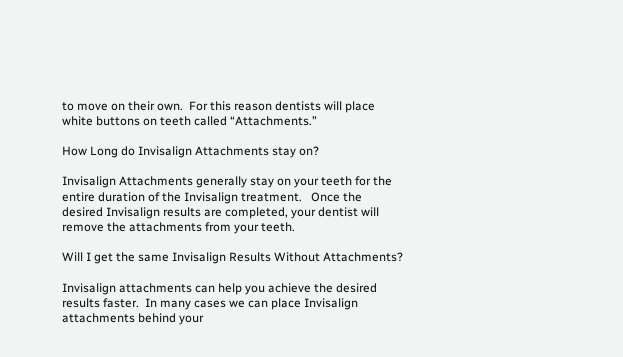to move on their own.  For this reason dentists will place white buttons on teeth called “Attachments.”

How Long do Invisalign Attachments stay on?

Invisalign Attachments generally stay on your teeth for the entire duration of the Invisalign treatment.   Once the desired Invisalign results are completed, your dentist will remove the attachments from your teeth.

Will I get the same Invisalign Results Without Attachments?

Invisalign attachments can help you achieve the desired results faster.  In many cases we can place Invisalign attachments behind your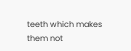teeth which makes them not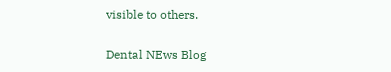visible to others.

Dental NEws Blog